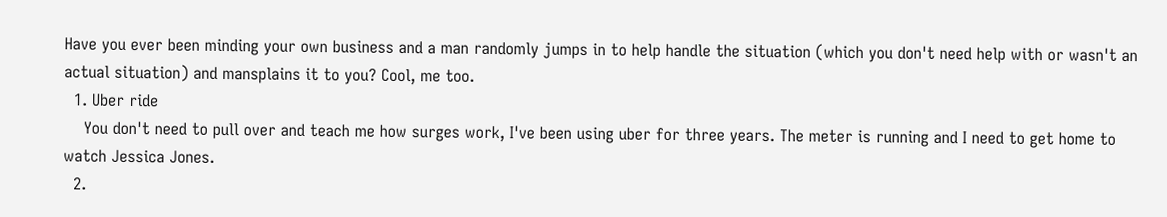Have you ever been minding your own business and a man randomly jumps in to help handle the situation (which you don't need help with or wasn't an actual situation) and mansplains it to you? Cool, me too.
  1. Uber ride
    You don't need to pull over and teach me how surges work, I've been using uber for three years. The meter is running and I need to get home to watch Jessica Jones.
  2.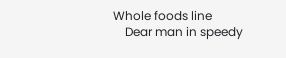Whole foods line
    Dear man in speedy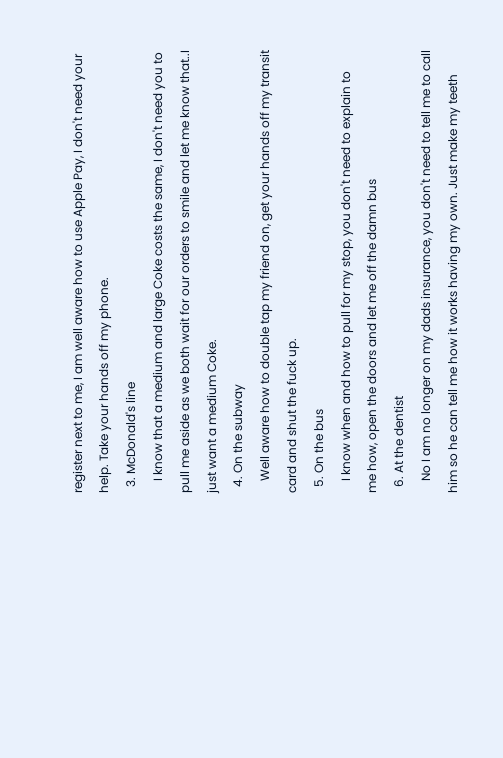register next to me, I am well aware how to use Apple Pay, I don't need your help. Take your hands off my phone.
  3. McDonald's line
    I know that a medium and large Coke costs the same, I don't need you to pull me aside as we both wait for our orders to smile and let me know that..I just want a medium Coke.
  4. On the subway
    Well aware how to double tap my friend on, get your hands off my transit card and shut the fuck up.
  5. On the bus
    I know when and how to pull for my stop, you don't need to explain to me how, open the doors and let me off the damn bus
  6. At the dentist
    No I am no longer on my dads insurance, you don't need to tell me to call him so he can tell me how it works having my own. Just make my teeth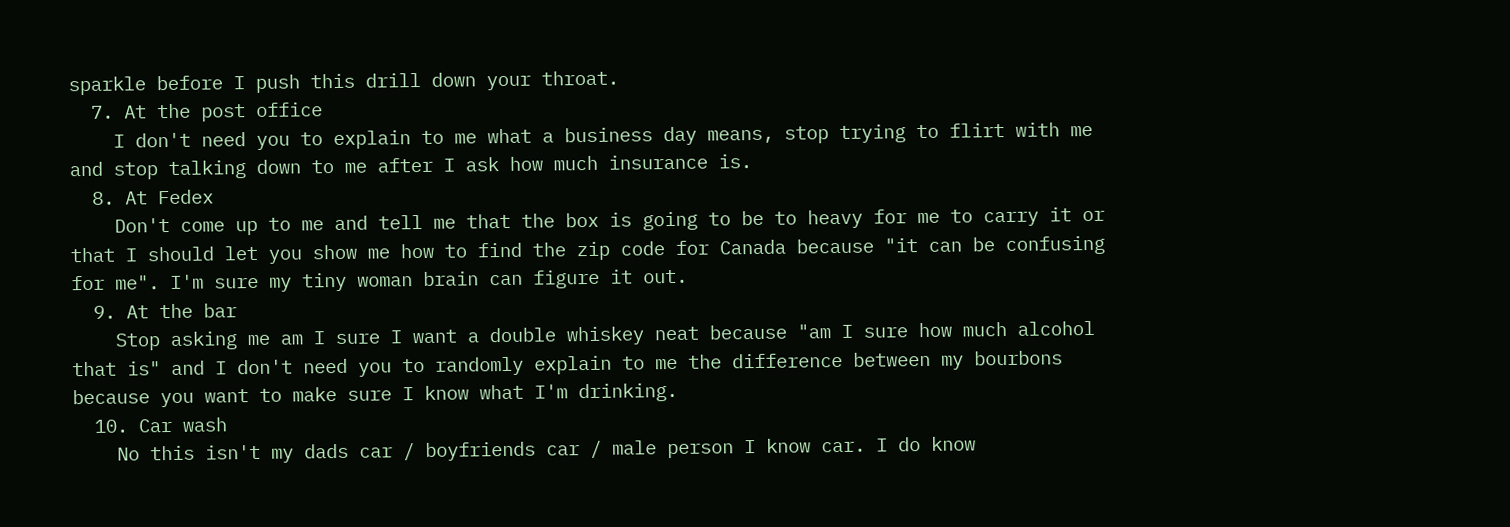sparkle before I push this drill down your throat.
  7. At the post office
    I don't need you to explain to me what a business day means, stop trying to flirt with me and stop talking down to me after I ask how much insurance is.
  8. At Fedex
    Don't come up to me and tell me that the box is going to be to heavy for me to carry it or that I should let you show me how to find the zip code for Canada because "it can be confusing for me". I'm sure my tiny woman brain can figure it out.
  9. At the bar
    Stop asking me am I sure I want a double whiskey neat because "am I sure how much alcohol that is" and I don't need you to randomly explain to me the difference between my bourbons because you want to make sure I know what I'm drinking.
  10. Car wash
    No this isn't my dads car / boyfriends car / male person I know car. I do know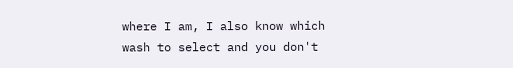where I am, I also know which wash to select and you don't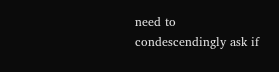need to condescendingly ask if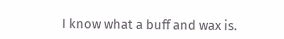I know what a buff and wax is.